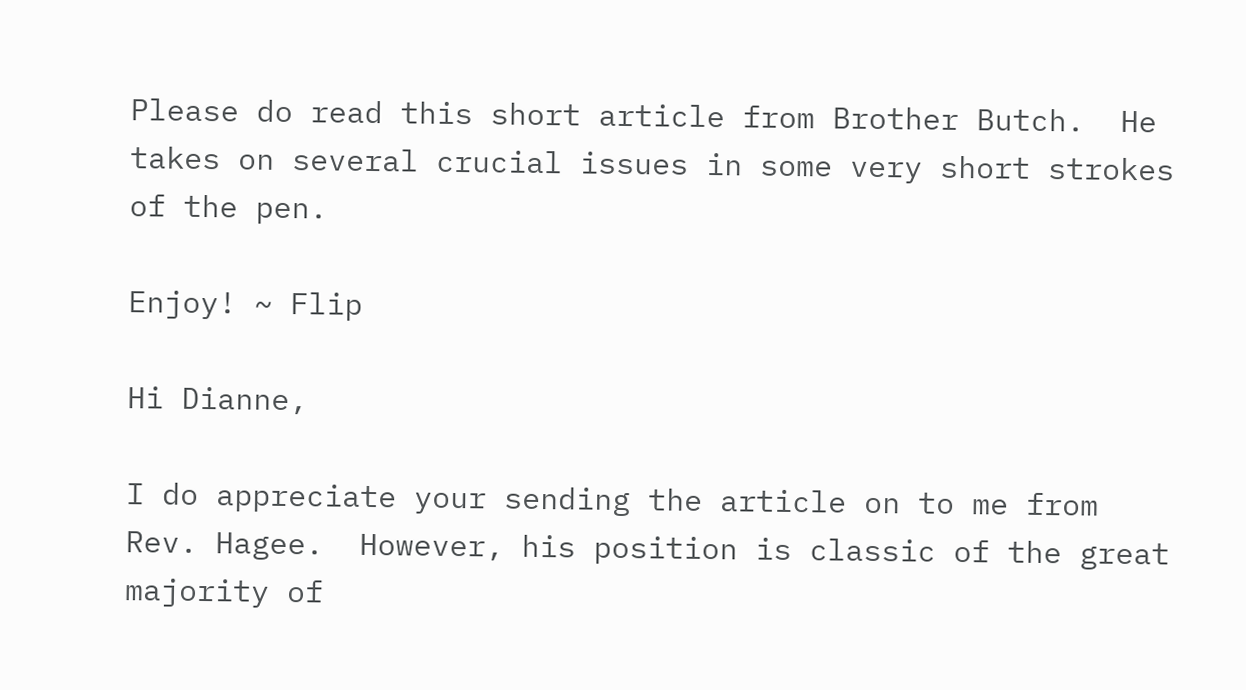Please do read this short article from Brother Butch.  He takes on several crucial issues in some very short strokes of the pen.

Enjoy! ~ Flip

Hi Dianne,

I do appreciate your sending the article on to me from  Rev. Hagee.  However, his position is classic of the great majority of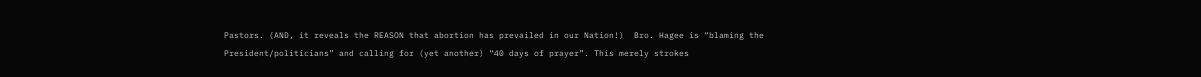Pastors. (AND, it reveals the REASON that abortion has prevailed in our Nation!)  Bro. Hagee is “blaming the President/politicians” and calling for (yet another) “40 days of prayer”. This merely strokes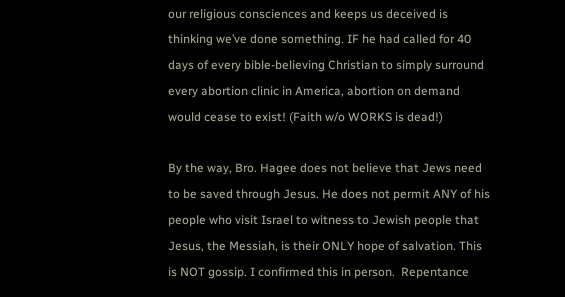our religious consciences and keeps us deceived is thinking we’ve done something. IF he had called for 40 days of every bible-believing Christian to simply surround every abortion clinic in America, abortion on demand would cease to exist! (Faith w/o WORKS is dead!)

By the way, Bro. Hagee does not believe that Jews need to be saved through Jesus. He does not permit ANY of his people who visit Israel to witness to Jewish people that Jesus, the Messiah, is their ONLY hope of salvation. This is NOT gossip. I confirmed this in person.  Repentance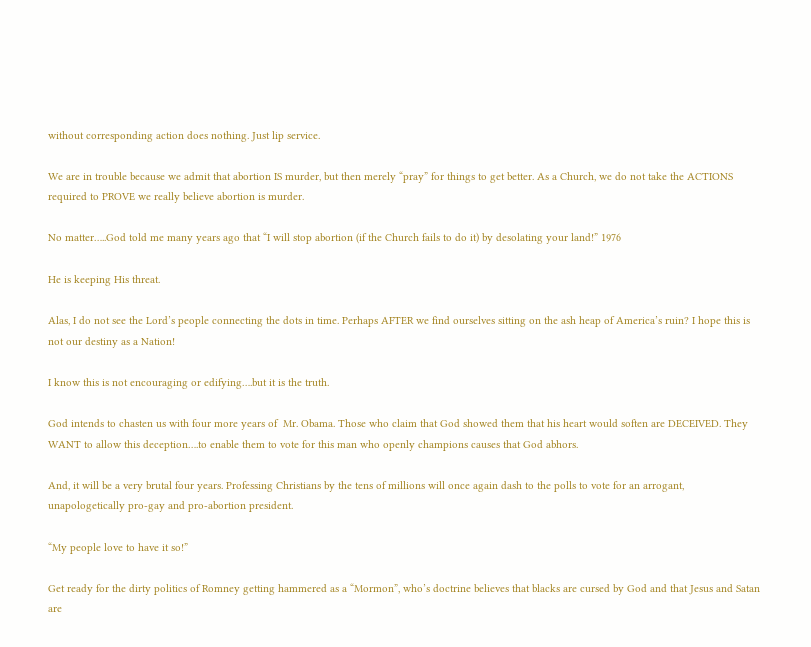without corresponding action does nothing. Just lip service.

We are in trouble because we admit that abortion IS murder, but then merely “pray” for things to get better. As a Church, we do not take the ACTIONS required to PROVE we really believe abortion is murder.

No matter…..God told me many years ago that “I will stop abortion (if the Church fails to do it) by desolating your land!” 1976

He is keeping His threat.

Alas, I do not see the Lord’s people connecting the dots in time. Perhaps AFTER we find ourselves sitting on the ash heap of America’s ruin? I hope this is not our destiny as a Nation!

I know this is not encouraging or edifying….but it is the truth.

God intends to chasten us with four more years of  Mr. Obama. Those who claim that God showed them that his heart would soften are DECEIVED. They WANT to allow this deception….to enable them to vote for this man who openly champions causes that God abhors.

And, it will be a very brutal four years. Professing Christians by the tens of millions will once again dash to the polls to vote for an arrogant, unapologetically pro-gay and pro-abortion president.

“My people love to have it so!”

Get ready for the dirty politics of Romney getting hammered as a “Mormon”, who’s doctrine believes that blacks are cursed by God and that Jesus and Satan are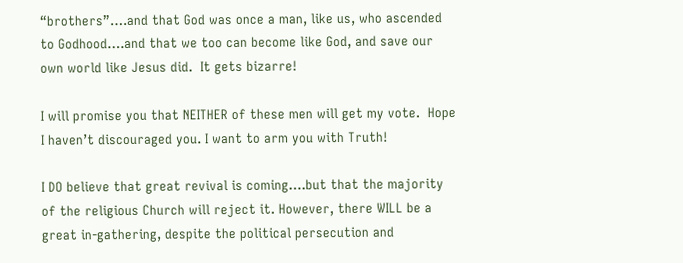“brothers”….and that God was once a man, like us, who ascended to Godhood….and that we too can become like God, and save our own world like Jesus did.  It gets bizarre!

I will promise you that NEITHER of these men will get my vote.  Hope I haven’t discouraged you. I want to arm you with Truth!

I DO believe that great revival is coming….but that the majority of the religious Church will reject it. However, there WILL be a great in-gathering, despite the political persecution and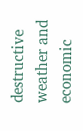destructive weather and economic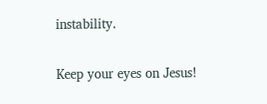instability.

Keep your eyes on Jesus!